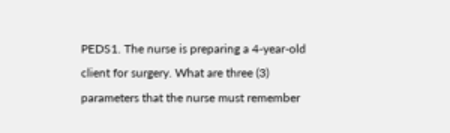PEDS1. The nurse is preparing a 4-year-old client for surgery. What are three (3) parameters that the nurse must remember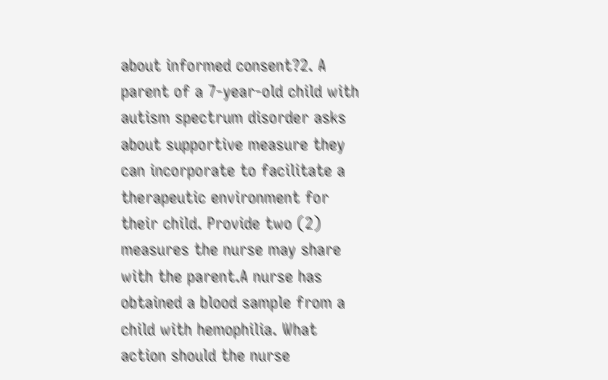about informed consent?2. A parent of a 7-year-old child with autism spectrum disorder asks about supportive measure they can incorporate to facilitate a therapeutic environment for their child. Provide two (2) measures the nurse may share with the parent.A nurse has obtained a blood sample from a child with hemophilia. What action should the nurse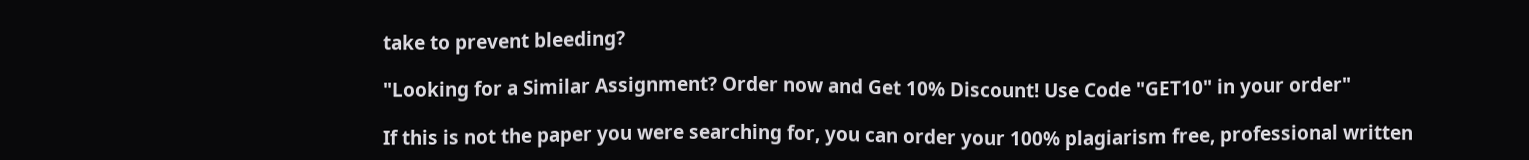take to prevent bleeding?

"Looking for a Similar Assignment? Order now and Get 10% Discount! Use Code "GET10" in your order"

If this is not the paper you were searching for, you can order your 100% plagiarism free, professional written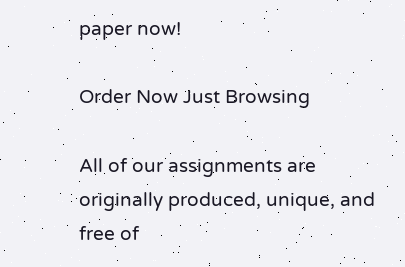paper now!

Order Now Just Browsing

All of our assignments are originally produced, unique, and free of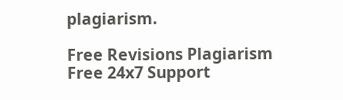plagiarism.

Free Revisions Plagiarism Free 24x7 Support